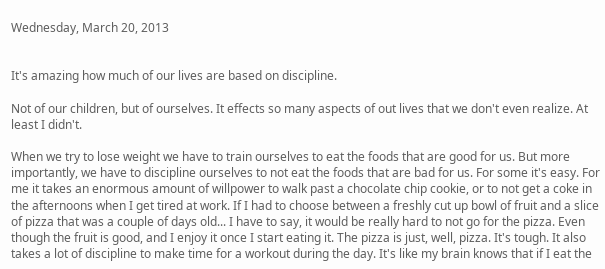Wednesday, March 20, 2013


It's amazing how much of our lives are based on discipline.

Not of our children, but of ourselves. It effects so many aspects of out lives that we don't even realize. At least I didn't.

When we try to lose weight we have to train ourselves to eat the foods that are good for us. But more importantly, we have to discipline ourselves to not eat the foods that are bad for us. For some it's easy. For me it takes an enormous amount of willpower to walk past a chocolate chip cookie, or to not get a coke in the afternoons when I get tired at work. If I had to choose between a freshly cut up bowl of fruit and a slice of pizza that was a couple of days old... I have to say, it would be really hard to not go for the pizza. Even though the fruit is good, and I enjoy it once I start eating it. The pizza is just, well, pizza. It's tough. It also takes a lot of discipline to make time for a workout during the day. It's like my brain knows that if I eat the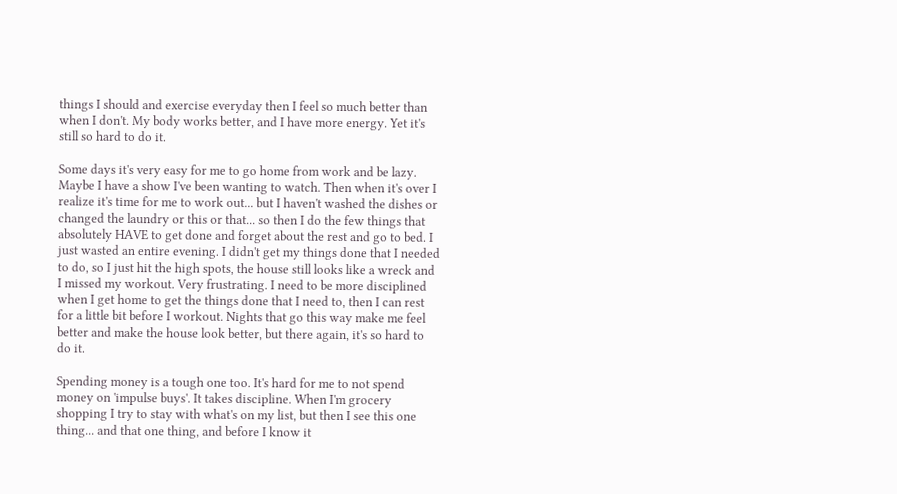things I should and exercise everyday then I feel so much better than when I don't. My body works better, and I have more energy. Yet it's still so hard to do it.

Some days it's very easy for me to go home from work and be lazy. Maybe I have a show I've been wanting to watch. Then when it's over I realize it's time for me to work out... but I haven't washed the dishes or changed the laundry or this or that... so then I do the few things that absolutely HAVE to get done and forget about the rest and go to bed. I just wasted an entire evening. I didn't get my things done that I needed to do, so I just hit the high spots, the house still looks like a wreck and I missed my workout. Very frustrating. I need to be more disciplined when I get home to get the things done that I need to, then I can rest for a little bit before I workout. Nights that go this way make me feel better and make the house look better, but there again, it's so hard to do it.

Spending money is a tough one too. It's hard for me to not spend money on 'impulse buys'. It takes discipline. When I'm grocery shopping I try to stay with what's on my list, but then I see this one thing... and that one thing, and before I know it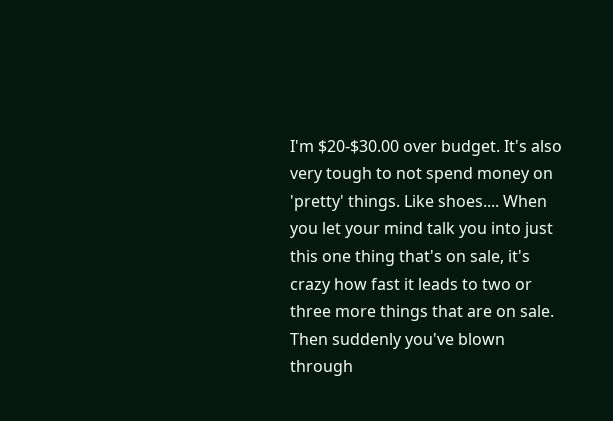I'm $20-$30.00 over budget. It's also very tough to not spend money on 'pretty' things. Like shoes.... When you let your mind talk you into just this one thing that's on sale, it's crazy how fast it leads to two or three more things that are on sale. Then suddenly you've blown through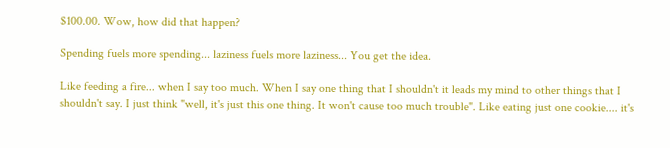$100.00. Wow, how did that happen?

Spending fuels more spending... laziness fuels more laziness... You get the idea.

Like feeding a fire... when I say too much. When I say one thing that I shouldn't it leads my mind to other things that I shouldn't say. I just think "well, it's just this one thing. It won't cause too much trouble". Like eating just one cookie.... it's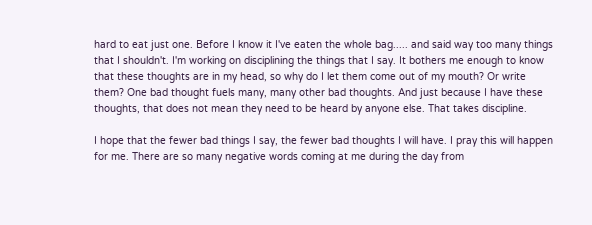hard to eat just one. Before I know it I've eaten the whole bag..... and said way too many things that I shouldn't. I'm working on disciplining the things that I say. It bothers me enough to know that these thoughts are in my head, so why do I let them come out of my mouth? Or write them? One bad thought fuels many, many other bad thoughts. And just because I have these thoughts, that does not mean they need to be heard by anyone else. That takes discipline.

I hope that the fewer bad things I say, the fewer bad thoughts I will have. I pray this will happen for me. There are so many negative words coming at me during the day from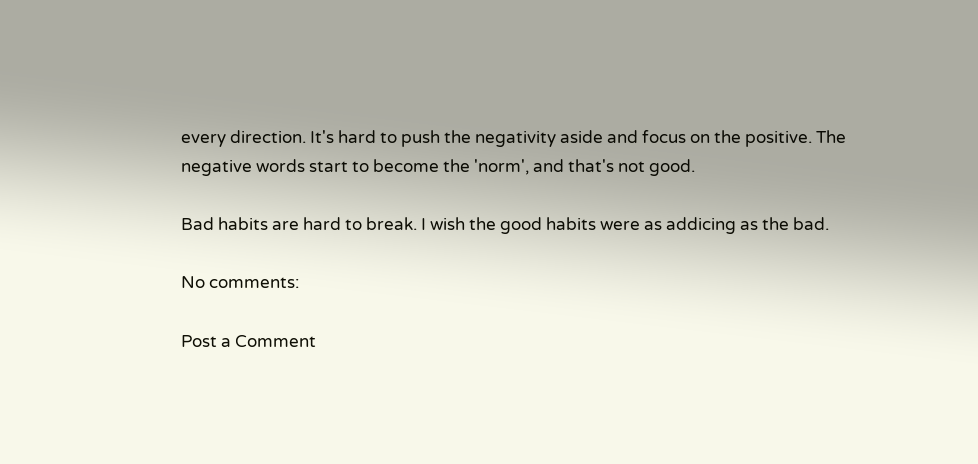every direction. It's hard to push the negativity aside and focus on the positive. The negative words start to become the 'norm', and that's not good.

Bad habits are hard to break. I wish the good habits were as addicing as the bad.

No comments:

Post a Comment